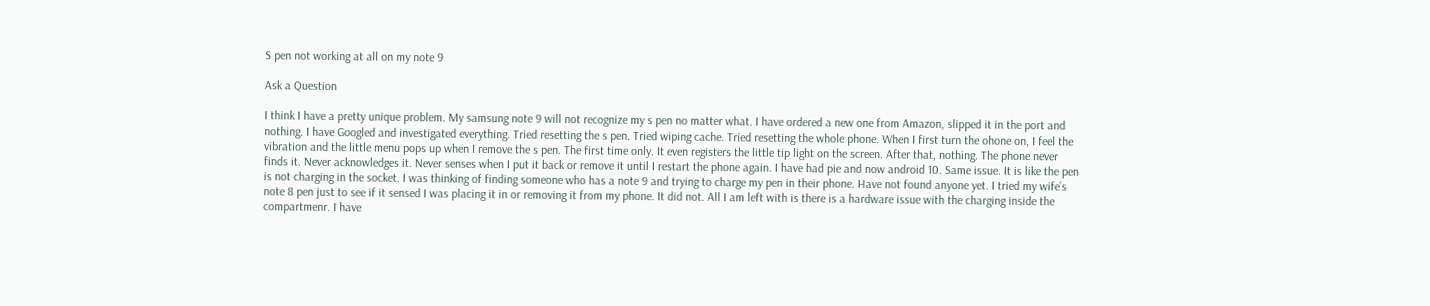S pen not working at all on my note 9

Ask a Question

I think I have a pretty unique problem. My samsung note 9 will not recognize my s pen no matter what. I have ordered a new one from Amazon, slipped it in the port and nothing. I have Googled and investigated everything. Tried resetting the s pen. Tried wiping cache. Tried resetting the whole phone. When I first turn the ohone on, I feel the vibration and the little menu pops up when I remove the s pen. The first time only. It even registers the little tip light on the screen. After that, nothing. The phone never finds it. Never acknowledges it. Never senses when I put it back or remove it until I restart the phone again. I have had pie and now android 10. Same issue. It is like the pen is not charging in the socket. I was thinking of finding someone who has a note 9 and trying to charge my pen in their phone. Have not found anyone yet. I tried my wife’s note 8 pen just to see if it sensed I was placing it in or removing it from my phone. It did not. All I am left with is there is a hardware issue with the charging inside the compartmenr. I have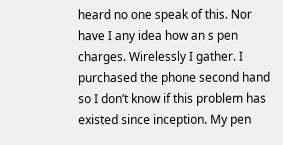heard no one speak of this. Nor have I any idea how an s pen charges. Wirelessly I gather. I purchased the phone second hand so I don’t know if this problem has existed since inception. My pen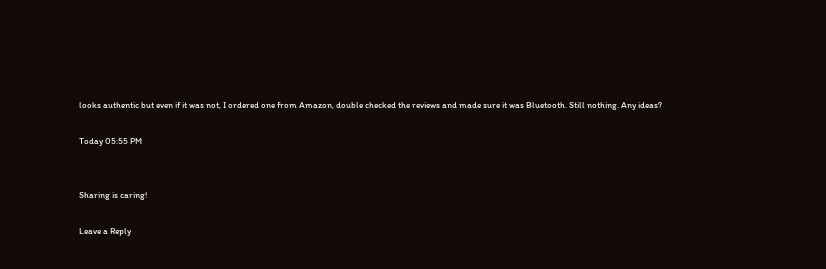looks authentic but even if it was not, I ordered one from Amazon, double checked the reviews and made sure it was Bluetooth. Still nothing. Any ideas?

Today 05:55 PM


Sharing is caring!

Leave a Reply